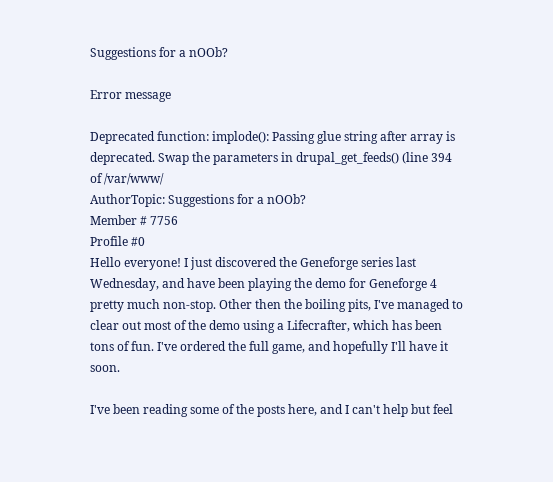Suggestions for a nOOb?

Error message

Deprecated function: implode(): Passing glue string after array is deprecated. Swap the parameters in drupal_get_feeds() (line 394 of /var/www/
AuthorTopic: Suggestions for a nOOb?
Member # 7756
Profile #0
Hello everyone! I just discovered the Geneforge series last Wednesday, and have been playing the demo for Geneforge 4 pretty much non-stop. Other then the boiling pits, I've managed to clear out most of the demo using a Lifecrafter, which has been tons of fun. I've ordered the full game, and hopefully I'll have it soon.

I've been reading some of the posts here, and I can't help but feel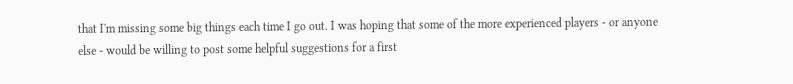that I'm missing some big things each time I go out. I was hoping that some of the more experienced players - or anyone else - would be willing to post some helpful suggestions for a first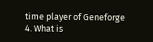time player of Geneforge 4. What is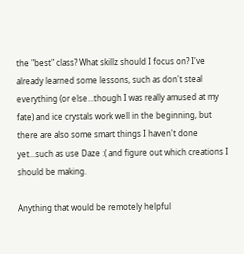the "best" class? What skillz should I focus on? I've already learned some lessons, such as don't steal everything (or else...though I was really amused at my fate) and ice crystals work well in the beginning, but there are also some smart things I haven't done yet...such as use Daze :( and figure out which creations I should be making.

Anything that would be remotely helpful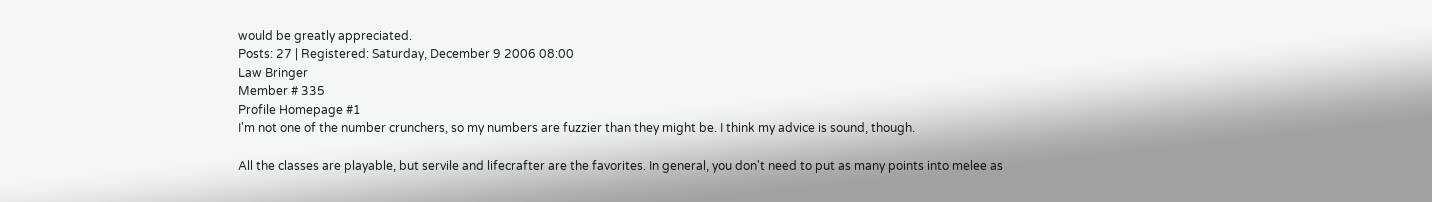would be greatly appreciated.
Posts: 27 | Registered: Saturday, December 9 2006 08:00
Law Bringer
Member # 335
Profile Homepage #1
I'm not one of the number crunchers, so my numbers are fuzzier than they might be. I think my advice is sound, though.

All the classes are playable, but servile and lifecrafter are the favorites. In general, you don't need to put as many points into melee as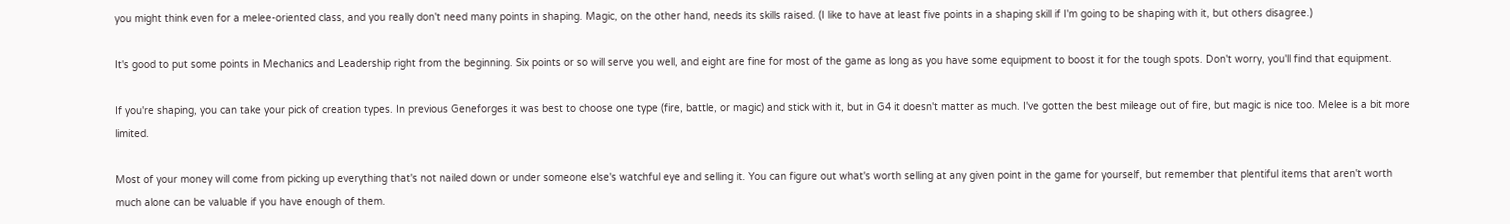you might think even for a melee-oriented class, and you really don't need many points in shaping. Magic, on the other hand, needs its skills raised. (I like to have at least five points in a shaping skill if I'm going to be shaping with it, but others disagree.)

It's good to put some points in Mechanics and Leadership right from the beginning. Six points or so will serve you well, and eight are fine for most of the game as long as you have some equipment to boost it for the tough spots. Don't worry, you'll find that equipment.

If you're shaping, you can take your pick of creation types. In previous Geneforges it was best to choose one type (fire, battle, or magic) and stick with it, but in G4 it doesn't matter as much. I've gotten the best mileage out of fire, but magic is nice too. Melee is a bit more limited.

Most of your money will come from picking up everything that's not nailed down or under someone else's watchful eye and selling it. You can figure out what's worth selling at any given point in the game for yourself, but remember that plentiful items that aren't worth much alone can be valuable if you have enough of them.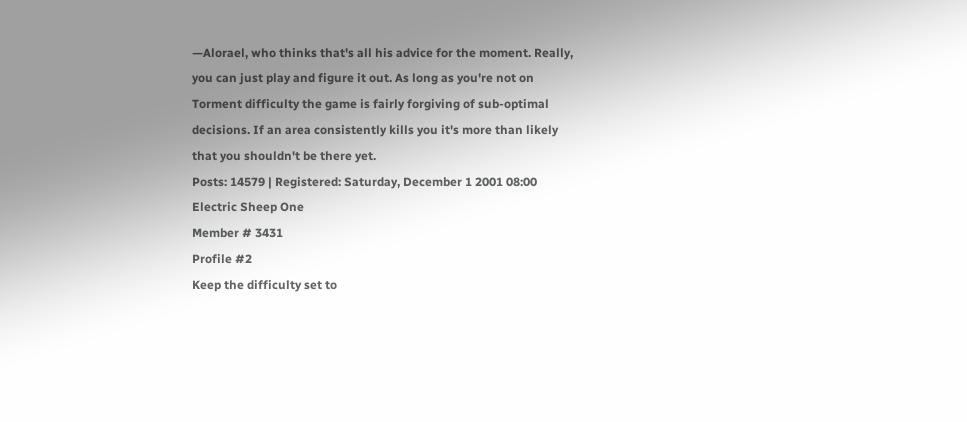—Alorael, who thinks that's all his advice for the moment. Really, you can just play and figure it out. As long as you're not on Torment difficulty the game is fairly forgiving of sub-optimal decisions. If an area consistently kills you it's more than likely that you shouldn't be there yet.
Posts: 14579 | Registered: Saturday, December 1 2001 08:00
Electric Sheep One
Member # 3431
Profile #2
Keep the difficulty set to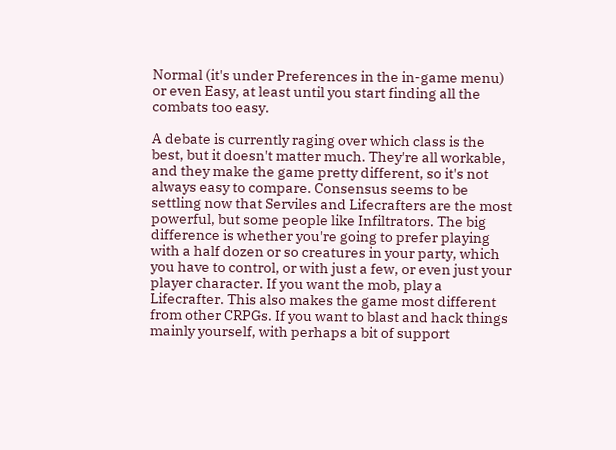Normal (it's under Preferences in the in-game menu) or even Easy, at least until you start finding all the combats too easy.

A debate is currently raging over which class is the best, but it doesn't matter much. They're all workable, and they make the game pretty different, so it's not always easy to compare. Consensus seems to be settling now that Serviles and Lifecrafters are the most powerful, but some people like Infiltrators. The big difference is whether you're going to prefer playing with a half dozen or so creatures in your party, which you have to control, or with just a few, or even just your player character. If you want the mob, play a Lifecrafter. This also makes the game most different from other CRPGs. If you want to blast and hack things mainly yourself, with perhaps a bit of support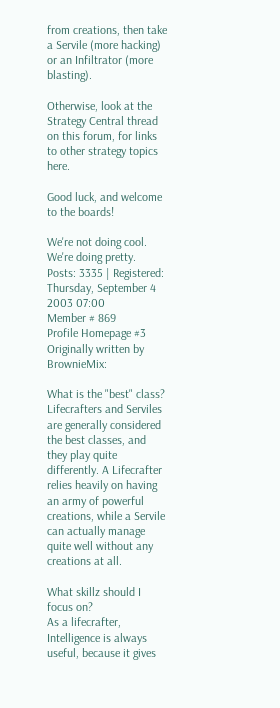from creations, then take a Servile (more hacking) or an Infiltrator (more blasting).

Otherwise, look at the Strategy Central thread on this forum, for links to other strategy topics here.

Good luck, and welcome to the boards!

We're not doing cool. We're doing pretty.
Posts: 3335 | Registered: Thursday, September 4 2003 07:00
Member # 869
Profile Homepage #3
Originally written by BrownieMix:

What is the "best" class?
Lifecrafters and Serviles are generally considered the best classes, and they play quite differently. A Lifecrafter relies heavily on having an army of powerful creations, while a Servile can actually manage quite well without any creations at all.

What skillz should I focus on?
As a lifecrafter, Intelligence is always useful, because it gives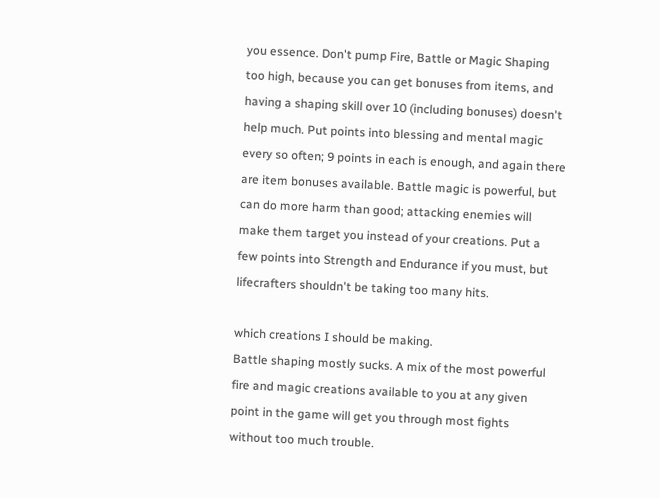you essence. Don't pump Fire, Battle or Magic Shaping too high, because you can get bonuses from items, and having a shaping skill over 10 (including bonuses) doesn't help much. Put points into blessing and mental magic every so often; 9 points in each is enough, and again there are item bonuses available. Battle magic is powerful, but can do more harm than good; attacking enemies will make them target you instead of your creations. Put a few points into Strength and Endurance if you must, but lifecrafters shouldn't be taking too many hits.

which creations I should be making.
Battle shaping mostly sucks. A mix of the most powerful fire and magic creations available to you at any given point in the game will get you through most fights without too much trouble.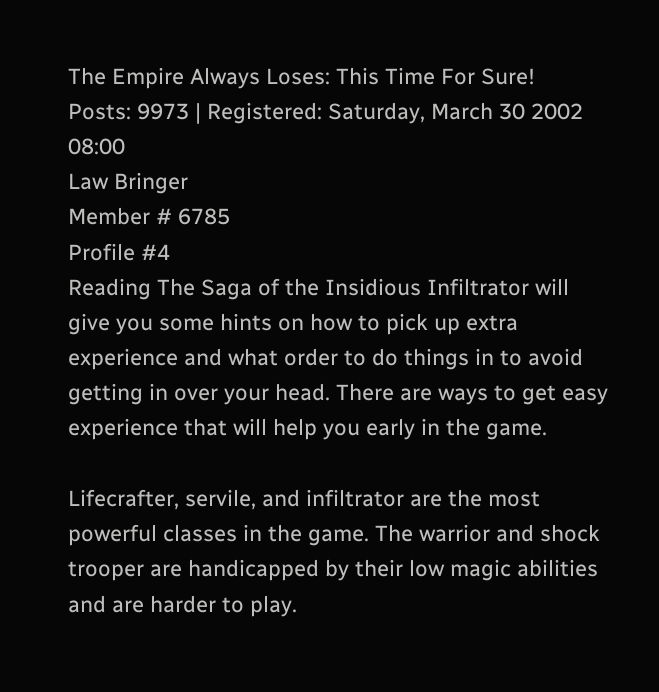The Empire Always Loses: This Time For Sure!
Posts: 9973 | Registered: Saturday, March 30 2002 08:00
Law Bringer
Member # 6785
Profile #4
Reading The Saga of the Insidious Infiltrator will give you some hints on how to pick up extra experience and what order to do things in to avoid getting in over your head. There are ways to get easy experience that will help you early in the game.

Lifecrafter, servile, and infiltrator are the most powerful classes in the game. The warrior and shock trooper are handicapped by their low magic abilities and are harder to play.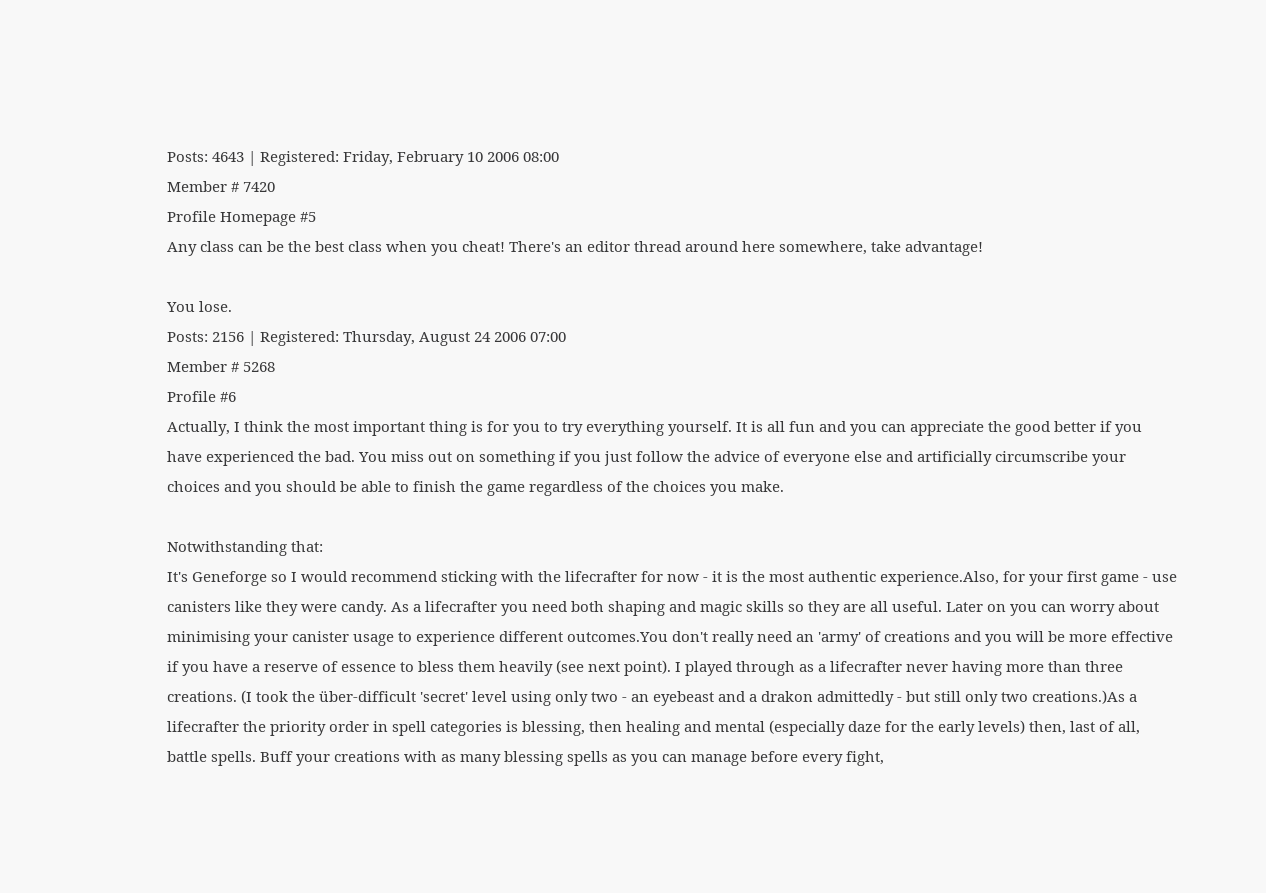Posts: 4643 | Registered: Friday, February 10 2006 08:00
Member # 7420
Profile Homepage #5
Any class can be the best class when you cheat! There's an editor thread around here somewhere, take advantage!

You lose.
Posts: 2156 | Registered: Thursday, August 24 2006 07:00
Member # 5268
Profile #6
Actually, I think the most important thing is for you to try everything yourself. It is all fun and you can appreciate the good better if you have experienced the bad. You miss out on something if you just follow the advice of everyone else and artificially circumscribe your choices and you should be able to finish the game regardless of the choices you make.

Notwithstanding that:
It's Geneforge so I would recommend sticking with the lifecrafter for now - it is the most authentic experience.Also, for your first game - use canisters like they were candy. As a lifecrafter you need both shaping and magic skills so they are all useful. Later on you can worry about minimising your canister usage to experience different outcomes.You don't really need an 'army' of creations and you will be more effective if you have a reserve of essence to bless them heavily (see next point). I played through as a lifecrafter never having more than three creations. (I took the über-difficult 'secret' level using only two - an eyebeast and a drakon admittedly - but still only two creations.)As a lifecrafter the priority order in spell categories is blessing, then healing and mental (especially daze for the early levels) then, last of all, battle spells. Buff your creations with as many blessing spells as you can manage before every fight,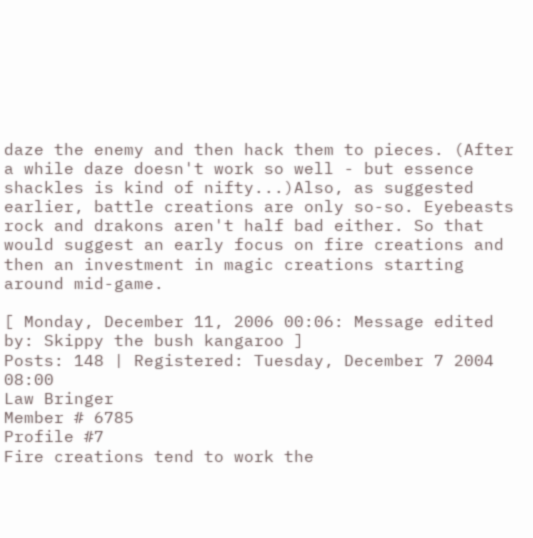daze the enemy and then hack them to pieces. (After a while daze doesn't work so well - but essence shackles is kind of nifty...)Also, as suggested earlier, battle creations are only so-so. Eyebeasts rock and drakons aren't half bad either. So that would suggest an early focus on fire creations and then an investment in magic creations starting around mid-game.

[ Monday, December 11, 2006 00:06: Message edited by: Skippy the bush kangaroo ]
Posts: 148 | Registered: Tuesday, December 7 2004 08:00
Law Bringer
Member # 6785
Profile #7
Fire creations tend to work the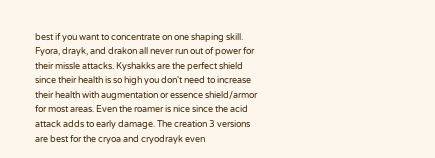best if you want to concentrate on one shaping skill. Fyora, drayk, and drakon all never run out of power for their missle attacks. Kyshakks are the perfect shield since their health is so high you don't need to increase their health with augmentation or essence shield/armor for most areas. Even the roamer is nice since the acid attack adds to early damage. The creation 3 versions are best for the cryoa and cryodrayk even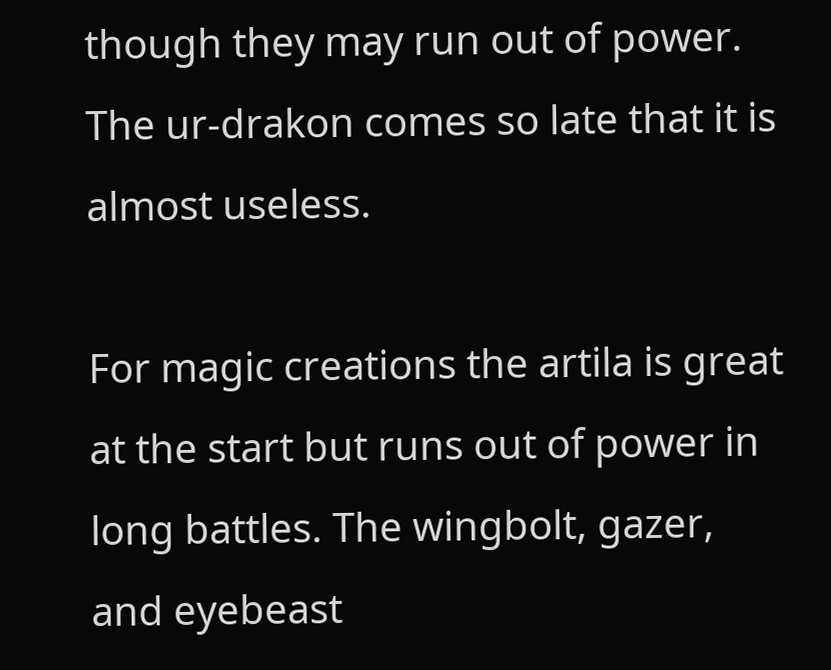though they may run out of power. The ur-drakon comes so late that it is almost useless.

For magic creations the artila is great at the start but runs out of power in long battles. The wingbolt, gazer, and eyebeast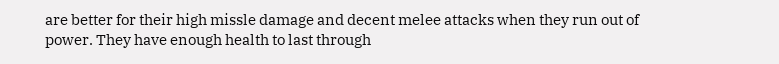are better for their high missle damage and decent melee attacks when they run out of power. They have enough health to last through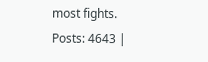most fights.
Posts: 4643 |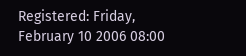Registered: Friday, February 10 2006 08:00